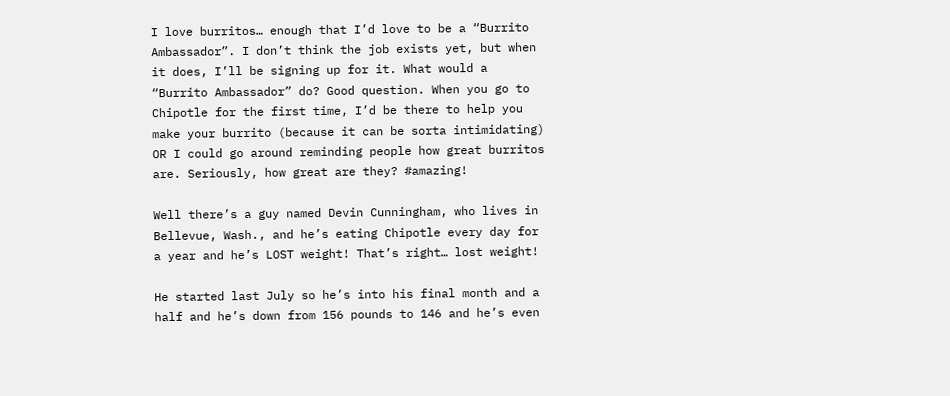I love burritos… enough that I’d love to be a “Burrito Ambassador”. I don’t think the job exists yet, but when it does, I’ll be signing up for it. What would a “Burrito Ambassador” do? Good question. When you go to Chipotle for the first time, I’d be there to help you make your burrito (because it can be sorta intimidating) OR I could go around reminding people how great burritos are. Seriously, how great are they? #amazing!

Well there’s a guy named Devin Cunningham, who lives in Bellevue, Wash., and he’s eating Chipotle every day for a year and he’s LOST weight! That’s right… lost weight!

He started last July so he’s into his final month and a half and he’s down from 156 pounds to 146 and he’s even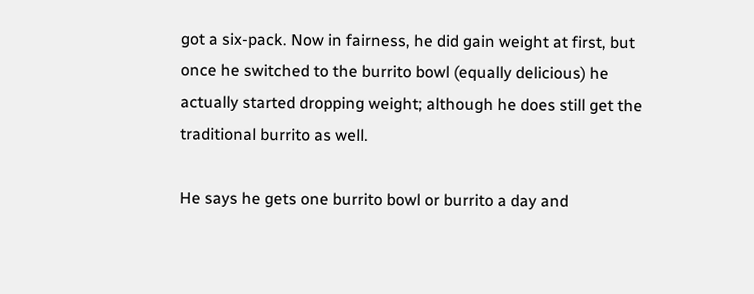got a six-pack. Now in fairness, he did gain weight at first, but once he switched to the burrito bowl (equally delicious) he actually started dropping weight; although he does still get the traditional burrito as well.

He says he gets one burrito bowl or burrito a day and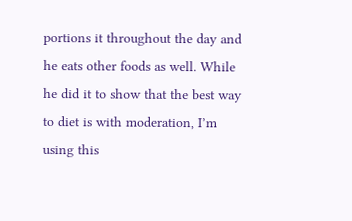portions it throughout the day and he eats other foods as well. While he did it to show that the best way to diet is with moderation, I’m using this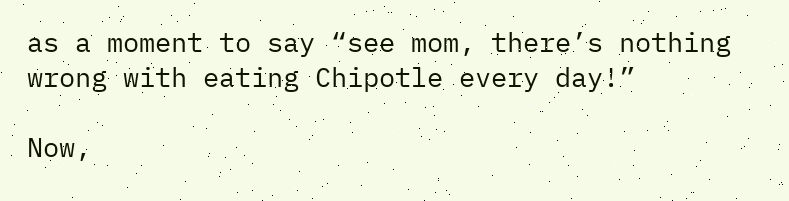as a moment to say “see mom, there’s nothing wrong with eating Chipotle every day!”

Now,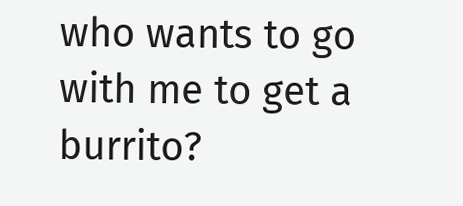who wants to go with me to get a burrito?